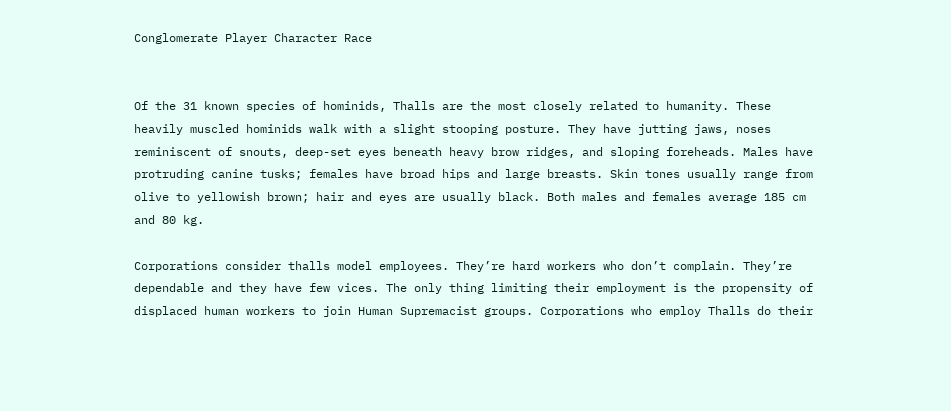Conglomerate Player Character Race


Of the 31 known species of hominids, Thalls are the most closely related to humanity. These heavily muscled hominids walk with a slight stooping posture. They have jutting jaws, noses reminiscent of snouts, deep-set eyes beneath heavy brow ridges, and sloping foreheads. Males have protruding canine tusks; females have broad hips and large breasts. Skin tones usually range from olive to yellowish brown; hair and eyes are usually black. Both males and females average 185 cm and 80 kg.

Corporations consider thalls model employees. They’re hard workers who don’t complain. They’re dependable and they have few vices. The only thing limiting their employment is the propensity of displaced human workers to join Human Supremacist groups. Corporations who employ Thalls do their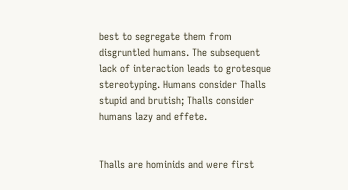best to segregate them from disgruntled humans. The subsequent lack of interaction leads to grotesque stereotyping. Humans consider Thalls stupid and brutish; Thalls consider humans lazy and effete.


Thalls are hominids and were first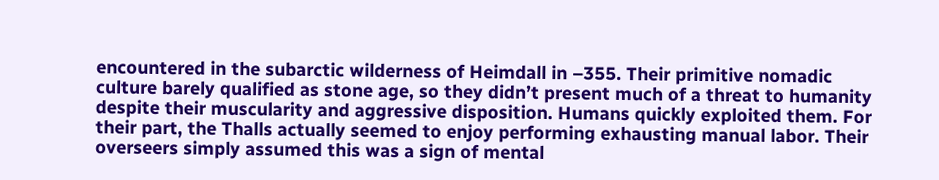encountered in the subarctic wilderness of Heimdall in –355. Their primitive nomadic culture barely qualified as stone age, so they didn’t present much of a threat to humanity despite their muscularity and aggressive disposition. Humans quickly exploited them. For their part, the Thalls actually seemed to enjoy performing exhausting manual labor. Their overseers simply assumed this was a sign of mental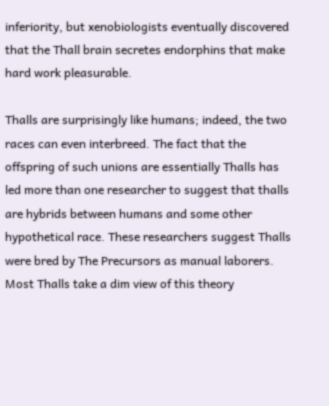inferiority, but xenobiologists eventually discovered that the Thall brain secretes endorphins that make hard work pleasurable.

Thalls are surprisingly like humans; indeed, the two races can even interbreed. The fact that the offspring of such unions are essentially Thalls has led more than one researcher to suggest that thalls are hybrids between humans and some other hypothetical race. These researchers suggest Thalls were bred by The Precursors as manual laborers. Most Thalls take a dim view of this theory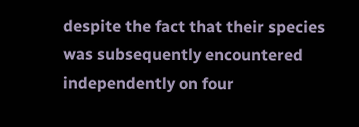despite the fact that their species was subsequently encountered independently on four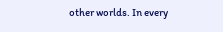other worlds. In every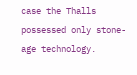case the Thalls possessed only stone-age technology.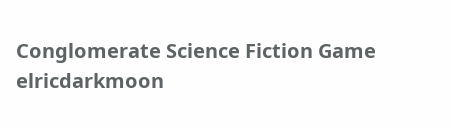Conglomerate Science Fiction Game elricdarkmoon